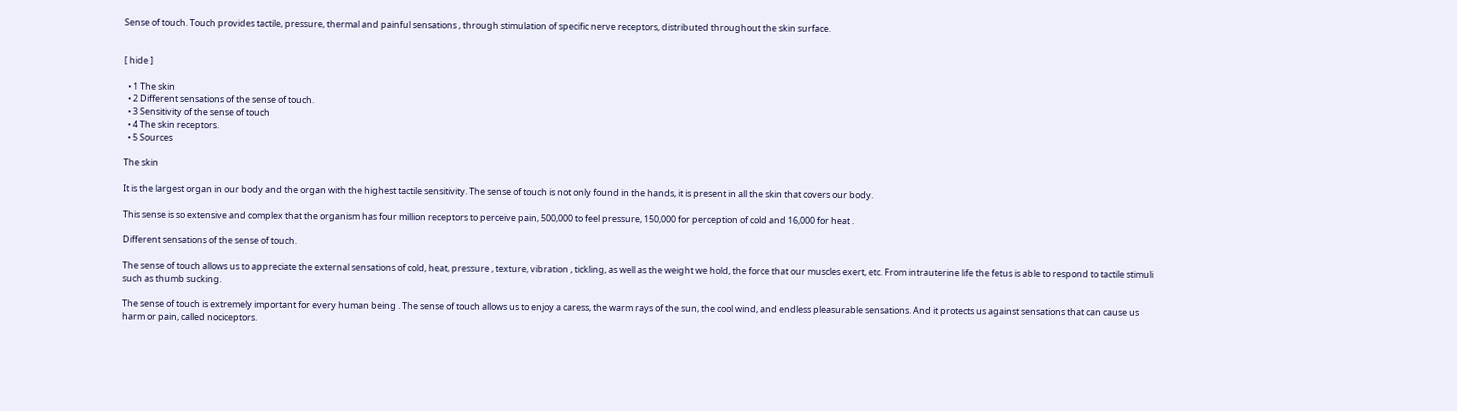Sense of touch. Touch provides tactile, pressure, thermal and painful sensations , through stimulation of specific nerve receptors, distributed throughout the skin surface.


[ hide ]

  • 1 The skin
  • 2 Different sensations of the sense of touch.
  • 3 Sensitivity of the sense of touch
  • 4 The skin receptors.
  • 5 Sources

The skin

It is the largest organ in our body and the organ with the highest tactile sensitivity. The sense of touch is not only found in the hands, it is present in all the skin that covers our body.

This sense is so extensive and complex that the organism has four million receptors to perceive pain, 500,000 to feel pressure, 150,000 for perception of cold and 16,000 for heat .

Different sensations of the sense of touch.

The sense of touch allows us to appreciate the external sensations of cold, heat, pressure , texture, vibration , tickling, as well as the weight we hold, the force that our muscles exert, etc. From intrauterine life the fetus is able to respond to tactile stimuli such as thumb sucking.

The sense of touch is extremely important for every human being . The sense of touch allows us to enjoy a caress, the warm rays of the sun, the cool wind, and endless pleasurable sensations. And it protects us against sensations that can cause us harm or pain, called nociceptors.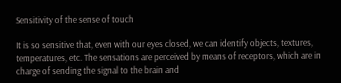Sensitivity of the sense of touch

It is so sensitive that, even with our eyes closed, we can identify objects, textures, temperatures, etc. The sensations are perceived by means of receptors, which are in charge of sending the signal to the brain and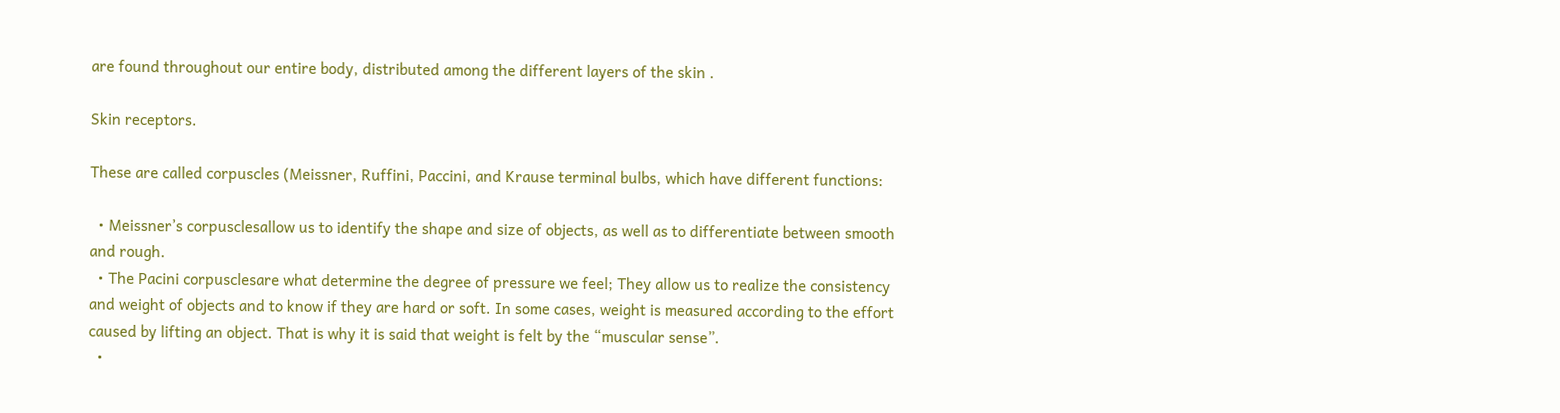are found throughout our entire body, distributed among the different layers of the skin .

Skin receptors.

These are called corpuscles (Meissner, Ruffini, Paccini, and Krause terminal bulbs, which have different functions:

  • Meissner’s corpusclesallow us to identify the shape and size of objects, as well as to differentiate between smooth and rough.
  • The Pacini corpusclesare what determine the degree of pressure we feel; They allow us to realize the consistency and weight of objects and to know if they are hard or soft. In some cases, weight is measured according to the effort caused by lifting an object. That is why it is said that weight is felt by the “muscular sense”.
  •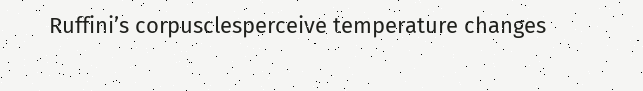Ruffini’s corpusclesperceive temperature changes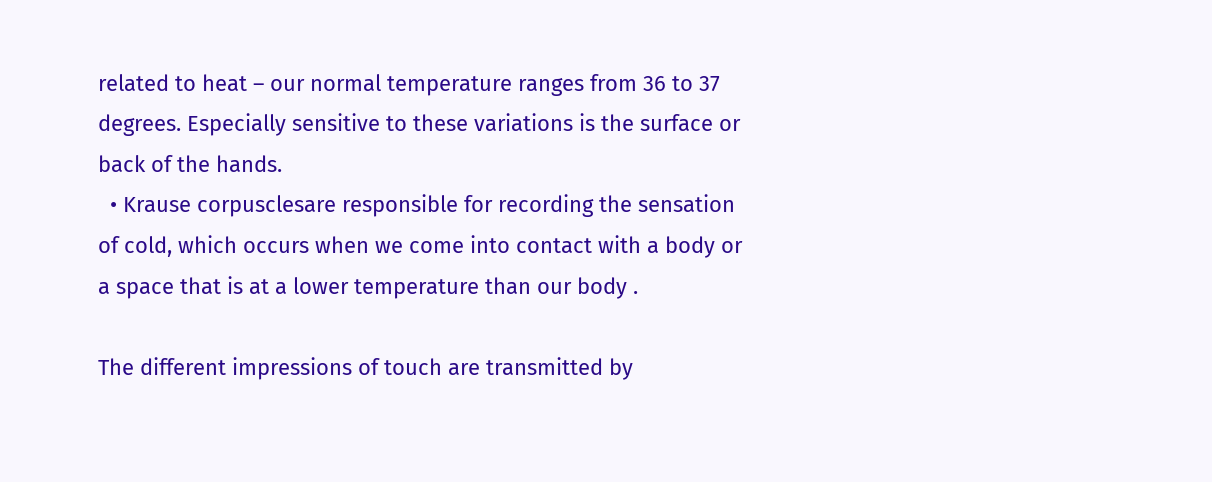related to heat – our normal temperature ranges from 36 to 37 degrees. Especially sensitive to these variations is the surface or back of the hands.
  • Krause corpusclesare responsible for recording the sensation of cold, which occurs when we come into contact with a body or a space that is at a lower temperature than our body .

The different impressions of touch are transmitted by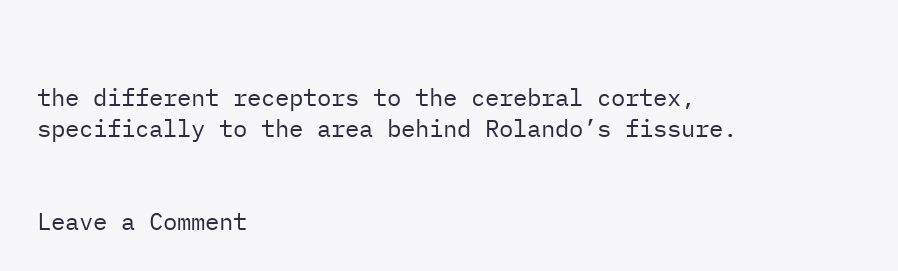the different receptors to the cerebral cortex, specifically to the area behind Rolando’s fissure.


Leave a Comment